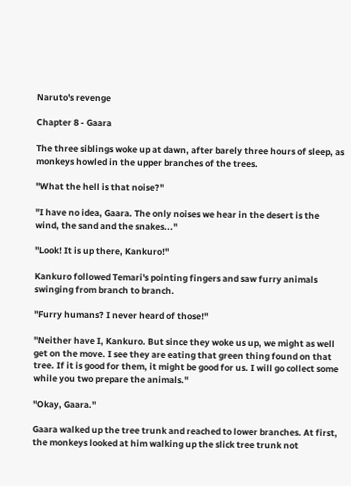Naruto's revenge

Chapter 8 - Gaara

The three siblings woke up at dawn, after barely three hours of sleep, as monkeys howled in the upper branches of the trees.

"What the hell is that noise?"

"I have no idea, Gaara. The only noises we hear in the desert is the wind, the sand and the snakes..."

"Look! It is up there, Kankuro!"

Kankuro followed Temari's pointing fingers and saw furry animals swinging from branch to branch.

"Furry humans? I never heard of those!"

"Neither have I, Kankuro. But since they woke us up, we might as well get on the move. I see they are eating that green thing found on that tree. If it is good for them, it might be good for us. I will go collect some while you two prepare the animals."

"Okay, Gaara."

Gaara walked up the tree trunk and reached to lower branches. At first, the monkeys looked at him walking up the slick tree trunk not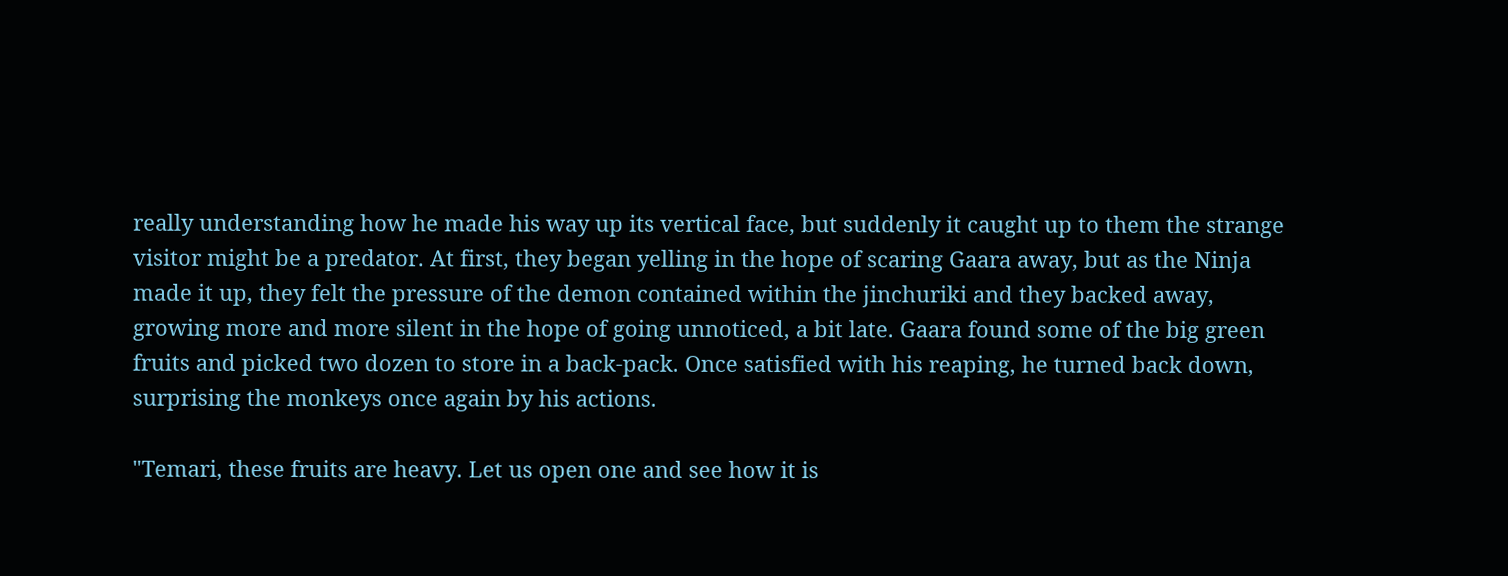really understanding how he made his way up its vertical face, but suddenly it caught up to them the strange visitor might be a predator. At first, they began yelling in the hope of scaring Gaara away, but as the Ninja made it up, they felt the pressure of the demon contained within the jinchuriki and they backed away, growing more and more silent in the hope of going unnoticed, a bit late. Gaara found some of the big green fruits and picked two dozen to store in a back-pack. Once satisfied with his reaping, he turned back down, surprising the monkeys once again by his actions.

"Temari, these fruits are heavy. Let us open one and see how it is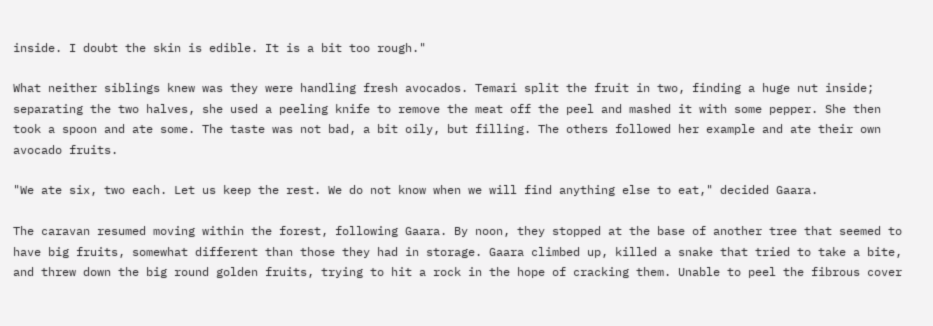inside. I doubt the skin is edible. It is a bit too rough."

What neither siblings knew was they were handling fresh avocados. Temari split the fruit in two, finding a huge nut inside; separating the two halves, she used a peeling knife to remove the meat off the peel and mashed it with some pepper. She then took a spoon and ate some. The taste was not bad, a bit oily, but filling. The others followed her example and ate their own avocado fruits.

"We ate six, two each. Let us keep the rest. We do not know when we will find anything else to eat," decided Gaara.

The caravan resumed moving within the forest, following Gaara. By noon, they stopped at the base of another tree that seemed to have big fruits, somewhat different than those they had in storage. Gaara climbed up, killed a snake that tried to take a bite, and threw down the big round golden fruits, trying to hit a rock in the hope of cracking them. Unable to peel the fibrous cover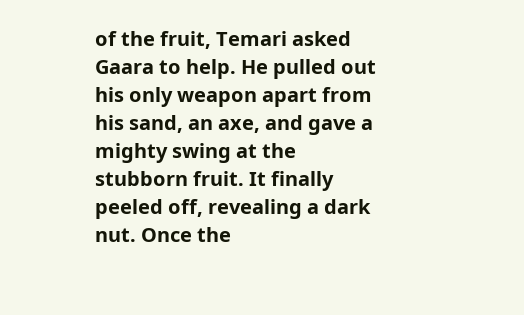of the fruit, Temari asked Gaara to help. He pulled out his only weapon apart from his sand, an axe, and gave a mighty swing at the stubborn fruit. It finally peeled off, revealing a dark nut. Once the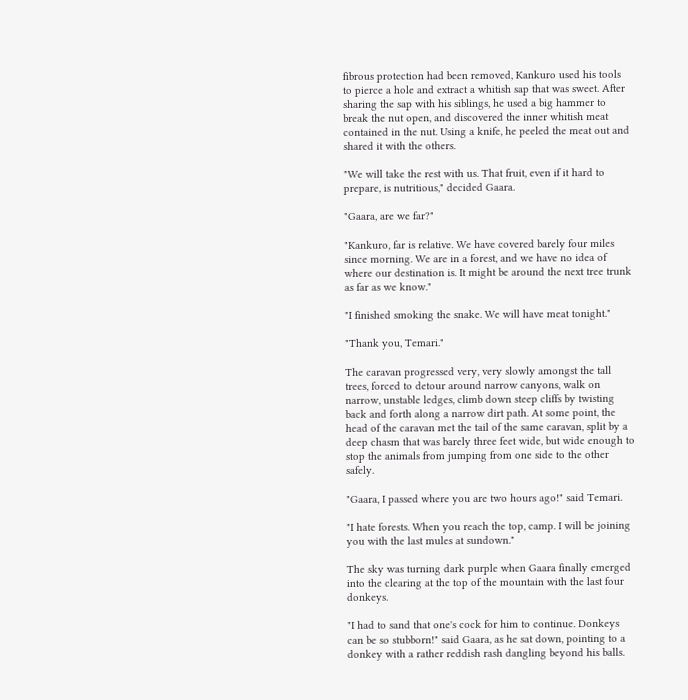fibrous protection had been removed, Kankuro used his tools to pierce a hole and extract a whitish sap that was sweet. After sharing the sap with his siblings, he used a big hammer to break the nut open, and discovered the inner whitish meat contained in the nut. Using a knife, he peeled the meat out and shared it with the others.

"We will take the rest with us. That fruit, even if it hard to prepare, is nutritious," decided Gaara.

"Gaara, are we far?"

"Kankuro, far is relative. We have covered barely four miles since morning. We are in a forest, and we have no idea of where our destination is. It might be around the next tree trunk as far as we know."

"I finished smoking the snake. We will have meat tonight."

"Thank you, Temari."

The caravan progressed very, very slowly amongst the tall trees, forced to detour around narrow canyons, walk on narrow, unstable ledges, climb down steep cliffs by twisting back and forth along a narrow dirt path. At some point, the head of the caravan met the tail of the same caravan, split by a deep chasm that was barely three feet wide, but wide enough to stop the animals from jumping from one side to the other safely.

"Gaara, I passed where you are two hours ago!" said Temari.

"I hate forests. When you reach the top, camp. I will be joining you with the last mules at sundown."

The sky was turning dark purple when Gaara finally emerged into the clearing at the top of the mountain with the last four donkeys.

"I had to sand that one's cock for him to continue. Donkeys can be so stubborn!" said Gaara, as he sat down, pointing to a donkey with a rather reddish rash dangling beyond his balls.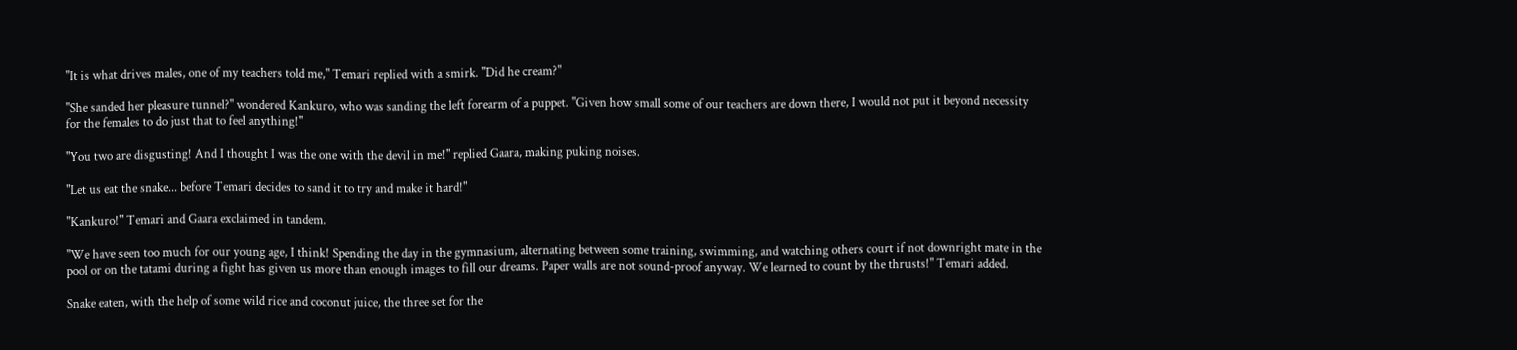"It is what drives males, one of my teachers told me," Temari replied with a smirk. "Did he cream?"

"She sanded her pleasure tunnel?" wondered Kankuro, who was sanding the left forearm of a puppet. "Given how small some of our teachers are down there, I would not put it beyond necessity for the females to do just that to feel anything!"

"You two are disgusting! And I thought I was the one with the devil in me!" replied Gaara, making puking noises.

"Let us eat the snake... before Temari decides to sand it to try and make it hard!"

"Kankuro!" Temari and Gaara exclaimed in tandem.

"We have seen too much for our young age, I think! Spending the day in the gymnasium, alternating between some training, swimming, and watching others court if not downright mate in the pool or on the tatami during a fight has given us more than enough images to fill our dreams. Paper walls are not sound-proof anyway. We learned to count by the thrusts!" Temari added.

Snake eaten, with the help of some wild rice and coconut juice, the three set for the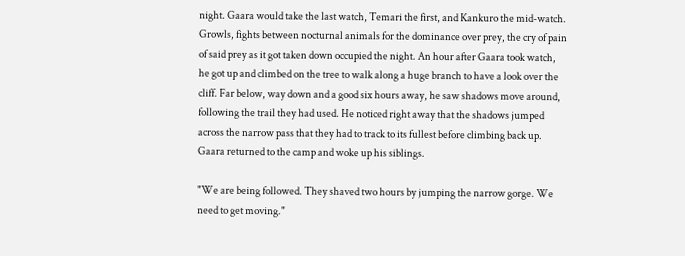night. Gaara would take the last watch, Temari the first, and Kankuro the mid-watch. Growls, fights between nocturnal animals for the dominance over prey, the cry of pain of said prey as it got taken down occupied the night. An hour after Gaara took watch, he got up and climbed on the tree to walk along a huge branch to have a look over the cliff. Far below, way down and a good six hours away, he saw shadows move around, following the trail they had used. He noticed right away that the shadows jumped across the narrow pass that they had to track to its fullest before climbing back up. Gaara returned to the camp and woke up his siblings.

"We are being followed. They shaved two hours by jumping the narrow gorge. We need to get moving."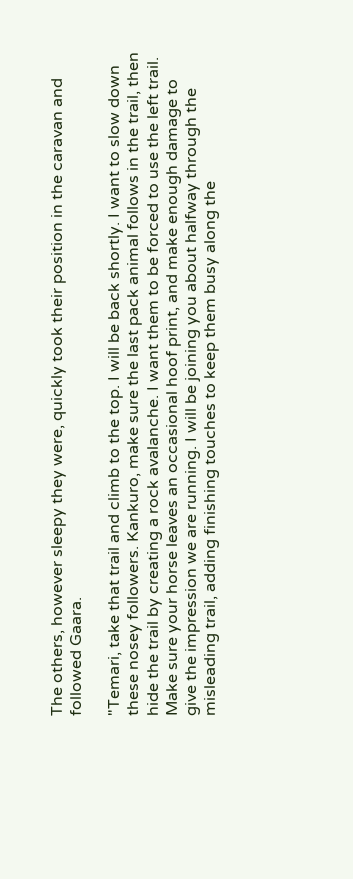The others, however sleepy they were, quickly took their position in the caravan and followed Gaara.

"Temari, take that trail and climb to the top. I will be back shortly. I want to slow down these nosey followers. Kankuro, make sure the last pack animal follows in the trail, then hide the trail by creating a rock avalanche. I want them to be forced to use the left trail. Make sure your horse leaves an occasional hoof print, and make enough damage to give the impression we are running. I will be joining you about halfway through the misleading trail, adding finishing touches to keep them busy along the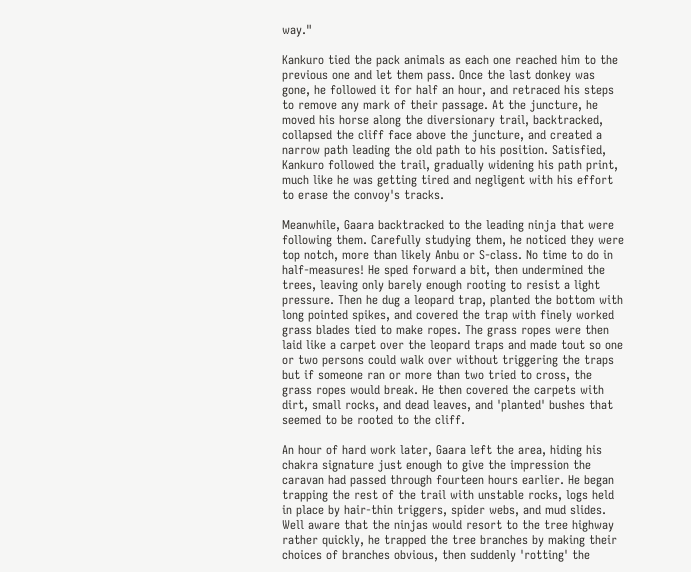way."

Kankuro tied the pack animals as each one reached him to the previous one and let them pass. Once the last donkey was gone, he followed it for half an hour, and retraced his steps to remove any mark of their passage. At the juncture, he moved his horse along the diversionary trail, backtracked, collapsed the cliff face above the juncture, and created a narrow path leading the old path to his position. Satisfied, Kankuro followed the trail, gradually widening his path print, much like he was getting tired and negligent with his effort to erase the convoy's tracks.

Meanwhile, Gaara backtracked to the leading ninja that were following them. Carefully studying them, he noticed they were top notch, more than likely Anbu or S-class. No time to do in half-measures! He sped forward a bit, then undermined the trees, leaving only barely enough rooting to resist a light pressure. Then he dug a leopard trap, planted the bottom with long pointed spikes, and covered the trap with finely worked grass blades tied to make ropes. The grass ropes were then laid like a carpet over the leopard traps and made tout so one or two persons could walk over without triggering the traps but if someone ran or more than two tried to cross, the grass ropes would break. He then covered the carpets with dirt, small rocks, and dead leaves, and 'planted' bushes that seemed to be rooted to the cliff.

An hour of hard work later, Gaara left the area, hiding his chakra signature just enough to give the impression the caravan had passed through fourteen hours earlier. He began trapping the rest of the trail with unstable rocks, logs held in place by hair-thin triggers, spider webs, and mud slides. Well aware that the ninjas would resort to the tree highway rather quickly, he trapped the tree branches by making their choices of branches obvious, then suddenly 'rotting' the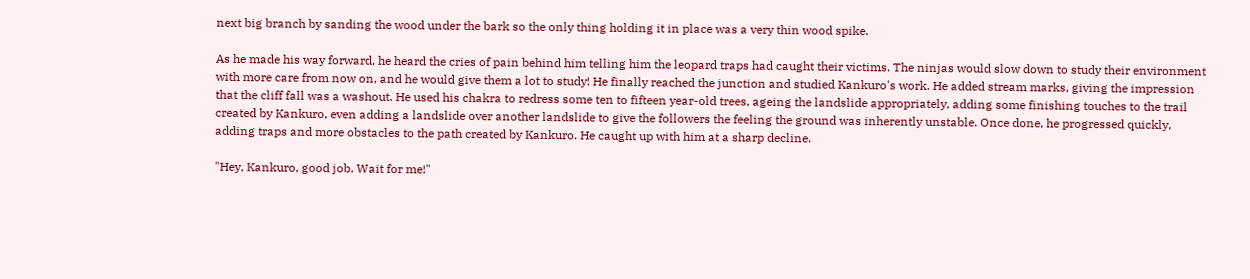next big branch by sanding the wood under the bark so the only thing holding it in place was a very thin wood spike.

As he made his way forward, he heard the cries of pain behind him telling him the leopard traps had caught their victims. The ninjas would slow down to study their environment with more care from now on, and he would give them a lot to study! He finally reached the junction and studied Kankuro's work. He added stream marks, giving the impression that the cliff fall was a washout. He used his chakra to redress some ten to fifteen year-old trees, ageing the landslide appropriately, adding some finishing touches to the trail created by Kankuro, even adding a landslide over another landslide to give the followers the feeling the ground was inherently unstable. Once done, he progressed quickly, adding traps and more obstacles to the path created by Kankuro. He caught up with him at a sharp decline.

"Hey, Kankuro, good job. Wait for me!"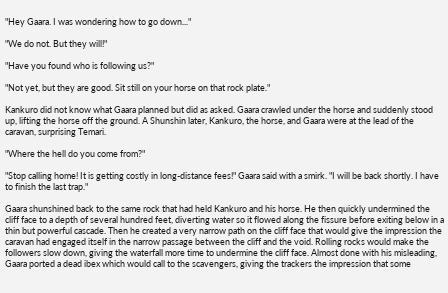"Hey Gaara. I was wondering how to go down..."

"We do not. But they will!"

"Have you found who is following us?"

"Not yet, but they are good. Sit still on your horse on that rock plate."

Kankuro did not know what Gaara planned but did as asked. Gaara crawled under the horse and suddenly stood up, lifting the horse off the ground. A Shunshin later, Kankuro, the horse, and Gaara were at the lead of the caravan, surprising Temari.

"Where the hell do you come from?"

"Stop calling home! It is getting costly in long-distance fees!" Gaara said with a smirk. "I will be back shortly. I have to finish the last trap."

Gaara shunshined back to the same rock that had held Kankuro and his horse. He then quickly undermined the cliff face to a depth of several hundred feet, diverting water so it flowed along the fissure before exiting below in a thin but powerful cascade. Then he created a very narrow path on the cliff face that would give the impression the caravan had engaged itself in the narrow passage between the cliff and the void. Rolling rocks would make the followers slow down, giving the waterfall more time to undermine the cliff face. Almost done with his misleading, Gaara ported a dead ibex which would call to the scavengers, giving the trackers the impression that some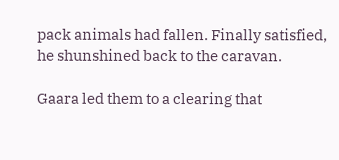pack animals had fallen. Finally satisfied, he shunshined back to the caravan.

Gaara led them to a clearing that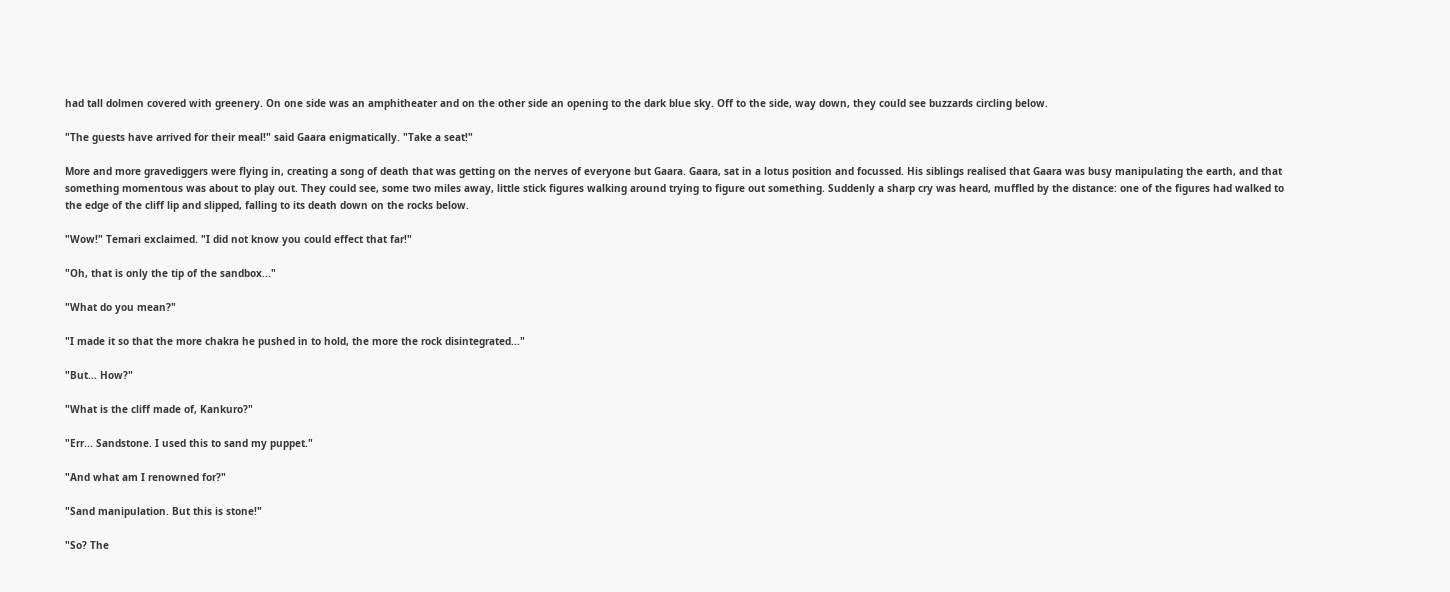had tall dolmen covered with greenery. On one side was an amphitheater and on the other side an opening to the dark blue sky. Off to the side, way down, they could see buzzards circling below.

"The guests have arrived for their meal!" said Gaara enigmatically. "Take a seat!"

More and more gravediggers were flying in, creating a song of death that was getting on the nerves of everyone but Gaara. Gaara, sat in a lotus position and focussed. His siblings realised that Gaara was busy manipulating the earth, and that something momentous was about to play out. They could see, some two miles away, little stick figures walking around trying to figure out something. Suddenly a sharp cry was heard, muffled by the distance: one of the figures had walked to the edge of the cliff lip and slipped, falling to its death down on the rocks below.

"Wow!" Temari exclaimed. "I did not know you could effect that far!"

"Oh, that is only the tip of the sandbox..."

"What do you mean?"

"I made it so that the more chakra he pushed in to hold, the more the rock disintegrated..."

"But... How?"

"What is the cliff made of, Kankuro?"

"Err... Sandstone. I used this to sand my puppet."

"And what am I renowned for?"

"Sand manipulation. But this is stone!"

"So? The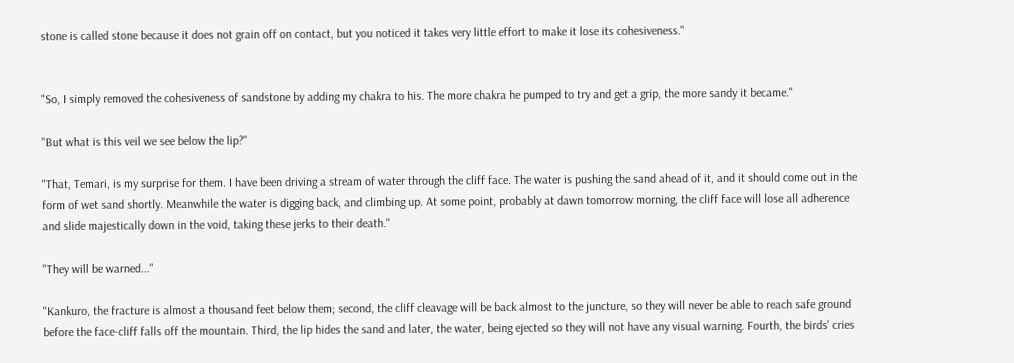stone is called stone because it does not grain off on contact, but you noticed it takes very little effort to make it lose its cohesiveness."


"So, I simply removed the cohesiveness of sandstone by adding my chakra to his. The more chakra he pumped to try and get a grip, the more sandy it became."

"But what is this veil we see below the lip?"

"That, Temari, is my surprise for them. I have been driving a stream of water through the cliff face. The water is pushing the sand ahead of it, and it should come out in the form of wet sand shortly. Meanwhile the water is digging back, and climbing up. At some point, probably at dawn tomorrow morning, the cliff face will lose all adherence and slide majestically down in the void, taking these jerks to their death."

"They will be warned..."

"Kankuro, the fracture is almost a thousand feet below them; second, the cliff cleavage will be back almost to the juncture, so they will never be able to reach safe ground before the face-cliff falls off the mountain. Third, the lip hides the sand and later, the water, being ejected so they will not have any visual warning. Fourth, the birds' cries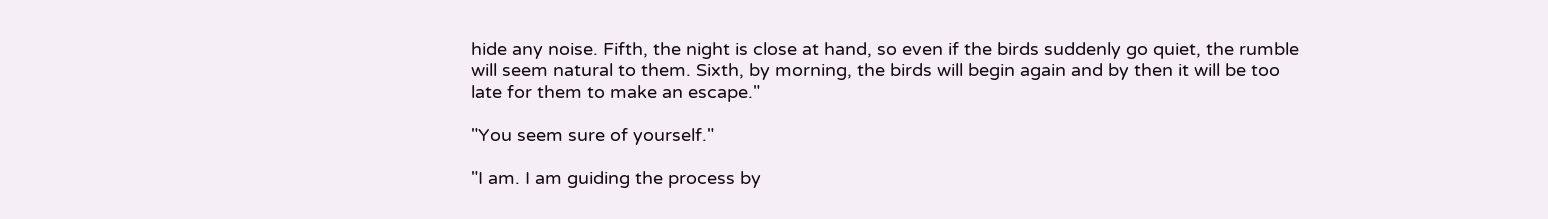hide any noise. Fifth, the night is close at hand, so even if the birds suddenly go quiet, the rumble will seem natural to them. Sixth, by morning, the birds will begin again and by then it will be too late for them to make an escape."

"You seem sure of yourself."

"I am. I am guiding the process by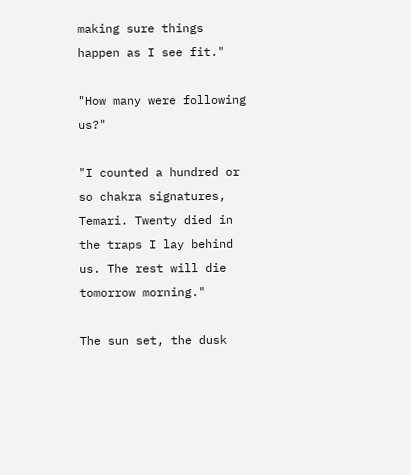making sure things happen as I see fit."

"How many were following us?"

"I counted a hundred or so chakra signatures, Temari. Twenty died in the traps I lay behind us. The rest will die tomorrow morning."

The sun set, the dusk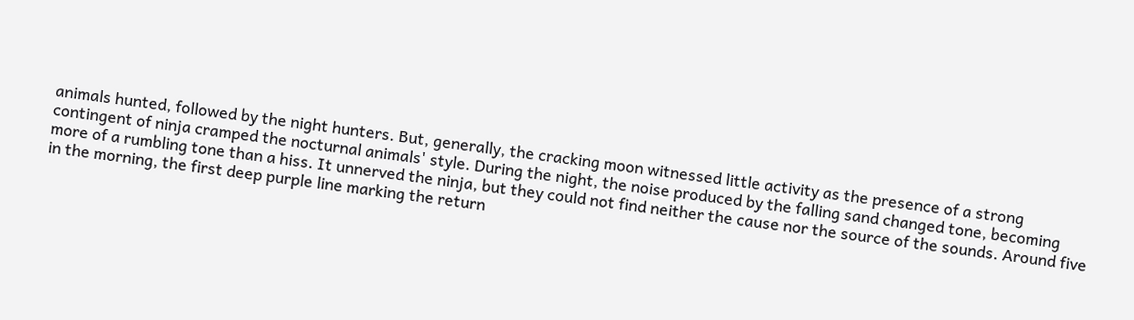animals hunted, followed by the night hunters. But, generally, the cracking moon witnessed little activity as the presence of a strong contingent of ninja cramped the nocturnal animals' style. During the night, the noise produced by the falling sand changed tone, becoming more of a rumbling tone than a hiss. It unnerved the ninja, but they could not find neither the cause nor the source of the sounds. Around five in the morning, the first deep purple line marking the return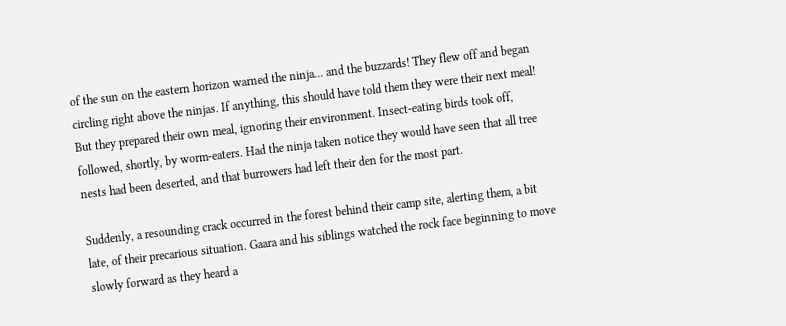of the sun on the eastern horizon warned the ninja... and the buzzards! They flew off and began circling right above the ninjas. If anything, this should have told them they were their next meal! But they prepared their own meal, ignoring their environment. Insect-eating birds took off, followed, shortly, by worm-eaters. Had the ninja taken notice they would have seen that all tree nests had been deserted, and that burrowers had left their den for the most part.

Suddenly, a resounding crack occurred in the forest behind their camp site, alerting them, a bit late, of their precarious situation. Gaara and his siblings watched the rock face beginning to move slowly forward as they heard a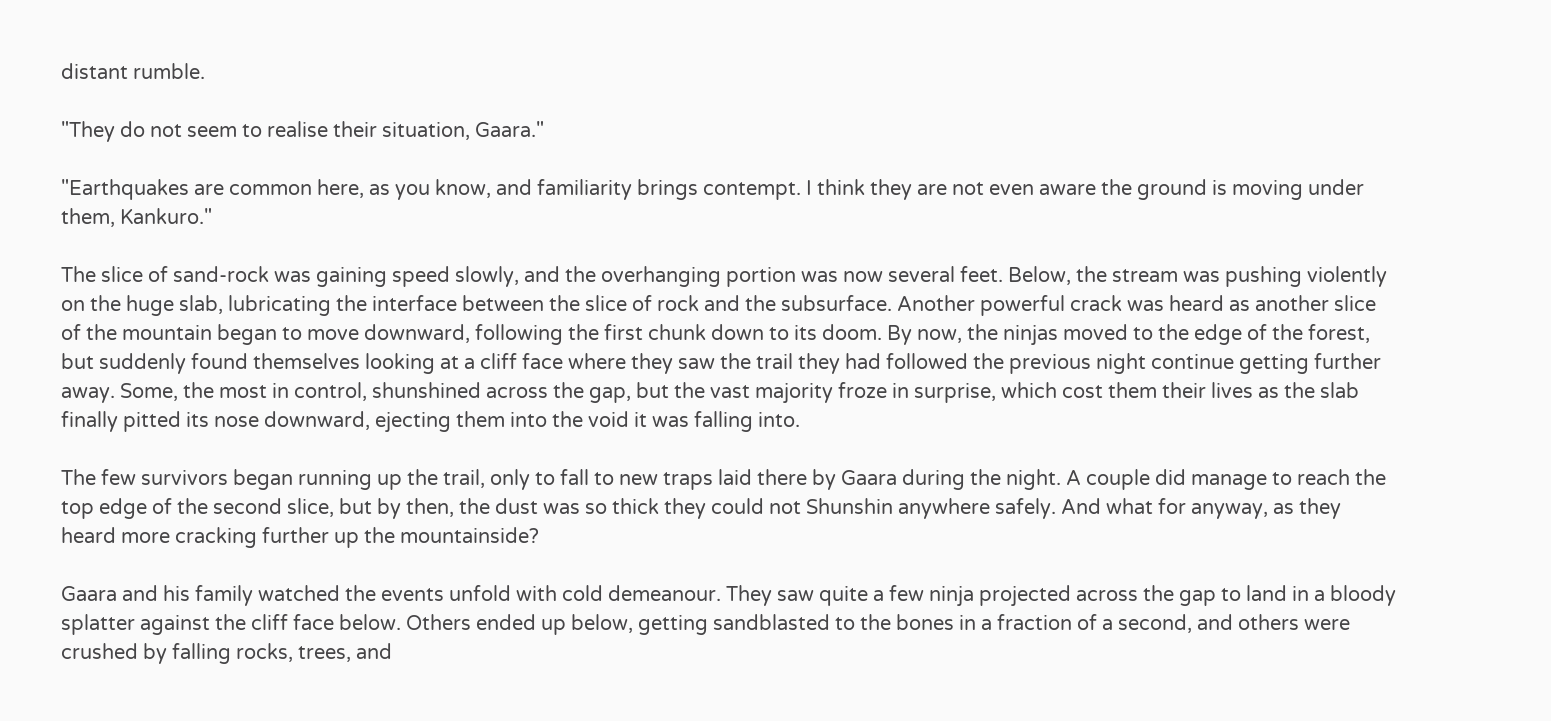distant rumble.

"They do not seem to realise their situation, Gaara."

"Earthquakes are common here, as you know, and familiarity brings contempt. I think they are not even aware the ground is moving under them, Kankuro."

The slice of sand-rock was gaining speed slowly, and the overhanging portion was now several feet. Below, the stream was pushing violently on the huge slab, lubricating the interface between the slice of rock and the subsurface. Another powerful crack was heard as another slice of the mountain began to move downward, following the first chunk down to its doom. By now, the ninjas moved to the edge of the forest, but suddenly found themselves looking at a cliff face where they saw the trail they had followed the previous night continue getting further away. Some, the most in control, shunshined across the gap, but the vast majority froze in surprise, which cost them their lives as the slab finally pitted its nose downward, ejecting them into the void it was falling into.

The few survivors began running up the trail, only to fall to new traps laid there by Gaara during the night. A couple did manage to reach the top edge of the second slice, but by then, the dust was so thick they could not Shunshin anywhere safely. And what for anyway, as they heard more cracking further up the mountainside?

Gaara and his family watched the events unfold with cold demeanour. They saw quite a few ninja projected across the gap to land in a bloody splatter against the cliff face below. Others ended up below, getting sandblasted to the bones in a fraction of a second, and others were crushed by falling rocks, trees, and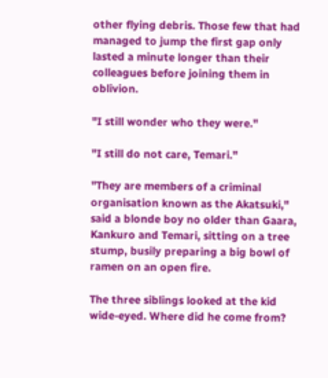other flying debris. Those few that had managed to jump the first gap only lasted a minute longer than their colleagues before joining them in oblivion.

"I still wonder who they were."

"I still do not care, Temari."

"They are members of a criminal organisation known as the Akatsuki," said a blonde boy no older than Gaara, Kankuro and Temari, sitting on a tree stump, busily preparing a big bowl of ramen on an open fire.

The three siblings looked at the kid wide-eyed. Where did he come from?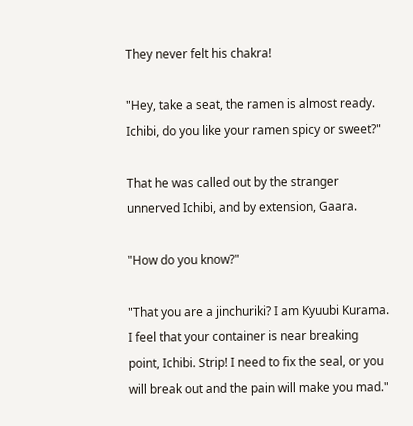They never felt his chakra!

"Hey, take a seat, the ramen is almost ready. Ichibi, do you like your ramen spicy or sweet?"

That he was called out by the stranger unnerved Ichibi, and by extension, Gaara.

"How do you know?"

"That you are a jinchuriki? I am Kyuubi Kurama. I feel that your container is near breaking point, Ichibi. Strip! I need to fix the seal, or you will break out and the pain will make you mad."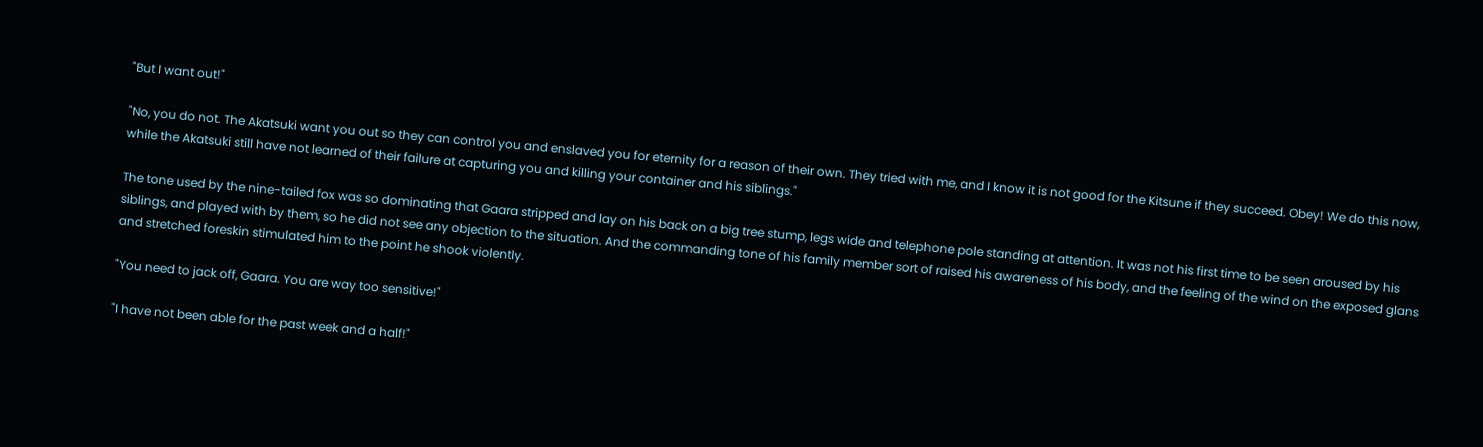"But I want out!"

"No, you do not. The Akatsuki want you out so they can control you and enslaved you for eternity for a reason of their own. They tried with me, and I know it is not good for the Kitsune if they succeed. Obey! We do this now, while the Akatsuki still have not learned of their failure at capturing you and killing your container and his siblings."

The tone used by the nine-tailed fox was so dominating that Gaara stripped and lay on his back on a big tree stump, legs wide and telephone pole standing at attention. It was not his first time to be seen aroused by his siblings, and played with by them, so he did not see any objection to the situation. And the commanding tone of his family member sort of raised his awareness of his body, and the feeling of the wind on the exposed glans and stretched foreskin stimulated him to the point he shook violently.

"You need to jack off, Gaara. You are way too sensitive!"

"I have not been able for the past week and a half!"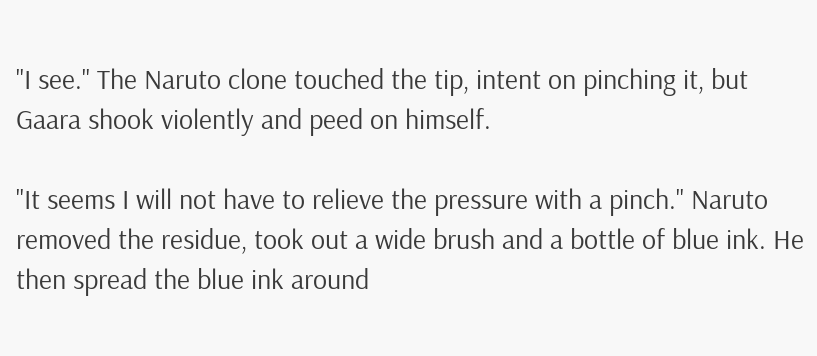"I see." The Naruto clone touched the tip, intent on pinching it, but Gaara shook violently and peed on himself.

"It seems I will not have to relieve the pressure with a pinch." Naruto removed the residue, took out a wide brush and a bottle of blue ink. He then spread the blue ink around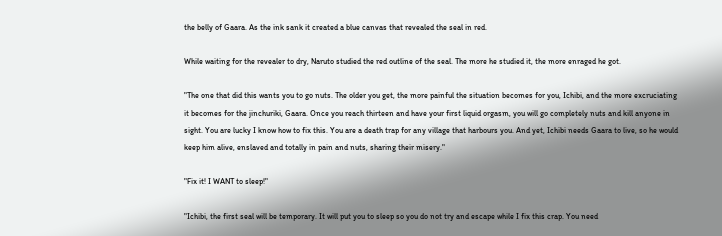the belly of Gaara. As the ink sank it created a blue canvas that revealed the seal in red.

While waiting for the revealer to dry, Naruto studied the red outline of the seal. The more he studied it, the more enraged he got.

"The one that did this wants you to go nuts. The older you get, the more painful the situation becomes for you, Ichibi, and the more excruciating it becomes for the jinchuriki, Gaara. Once you reach thirteen and have your first liquid orgasm, you will go completely nuts and kill anyone in sight. You are lucky I know how to fix this. You are a death trap for any village that harbours you. And yet, Ichibi needs Gaara to live, so he would keep him alive, enslaved and totally in pain and nuts, sharing their misery."

"Fix it! I WANT to sleep!"

"Ichibi, the first seal will be temporary. It will put you to sleep so you do not try and escape while I fix this crap. You need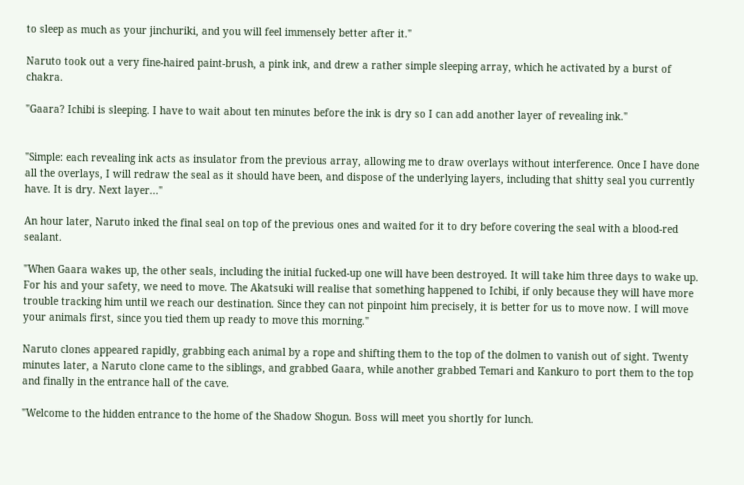to sleep as much as your jinchuriki, and you will feel immensely better after it."

Naruto took out a very fine-haired paint-brush, a pink ink, and drew a rather simple sleeping array, which he activated by a burst of chakra.

"Gaara? Ichibi is sleeping. I have to wait about ten minutes before the ink is dry so I can add another layer of revealing ink."


"Simple: each revealing ink acts as insulator from the previous array, allowing me to draw overlays without interference. Once I have done all the overlays, I will redraw the seal as it should have been, and dispose of the underlying layers, including that shitty seal you currently have. It is dry. Next layer..."

An hour later, Naruto inked the final seal on top of the previous ones and waited for it to dry before covering the seal with a blood-red sealant.

"When Gaara wakes up, the other seals, including the initial fucked-up one will have been destroyed. It will take him three days to wake up. For his and your safety, we need to move. The Akatsuki will realise that something happened to Ichibi, if only because they will have more trouble tracking him until we reach our destination. Since they can not pinpoint him precisely, it is better for us to move now. I will move your animals first, since you tied them up ready to move this morning."

Naruto clones appeared rapidly, grabbing each animal by a rope and shifting them to the top of the dolmen to vanish out of sight. Twenty minutes later, a Naruto clone came to the siblings, and grabbed Gaara, while another grabbed Temari and Kankuro to port them to the top and finally in the entrance hall of the cave.

"Welcome to the hidden entrance to the home of the Shadow Shogun. Boss will meet you shortly for lunch.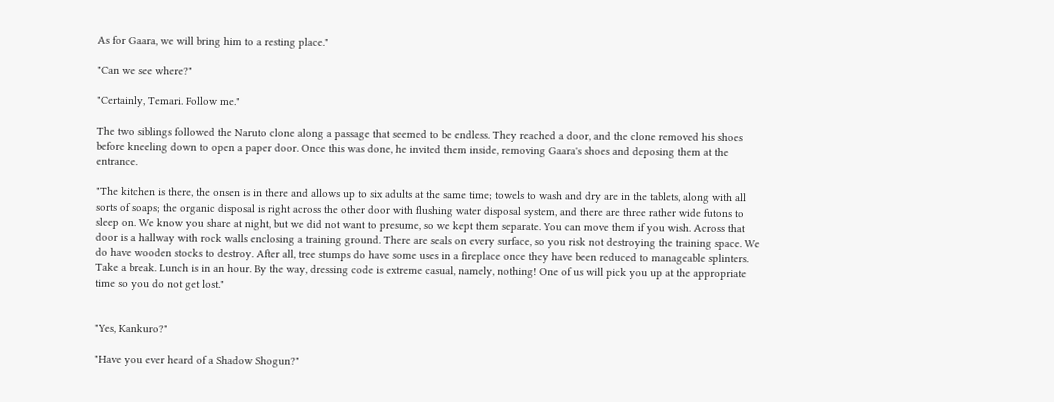As for Gaara, we will bring him to a resting place."

"Can we see where?"

"Certainly, Temari. Follow me."

The two siblings followed the Naruto clone along a passage that seemed to be endless. They reached a door, and the clone removed his shoes before kneeling down to open a paper door. Once this was done, he invited them inside, removing Gaara's shoes and deposing them at the entrance.

"The kitchen is there, the onsen is in there and allows up to six adults at the same time; towels to wash and dry are in the tablets, along with all sorts of soaps; the organic disposal is right across the other door with flushing water disposal system, and there are three rather wide futons to sleep on. We know you share at night, but we did not want to presume, so we kept them separate. You can move them if you wish. Across that door is a hallway with rock walls enclosing a training ground. There are seals on every surface, so you risk not destroying the training space. We do have wooden stocks to destroy. After all, tree stumps do have some uses in a fireplace once they have been reduced to manageable splinters. Take a break. Lunch is in an hour. By the way, dressing code is extreme casual, namely, nothing! One of us will pick you up at the appropriate time so you do not get lost."


"Yes, Kankuro?"

"Have you ever heard of a Shadow Shogun?"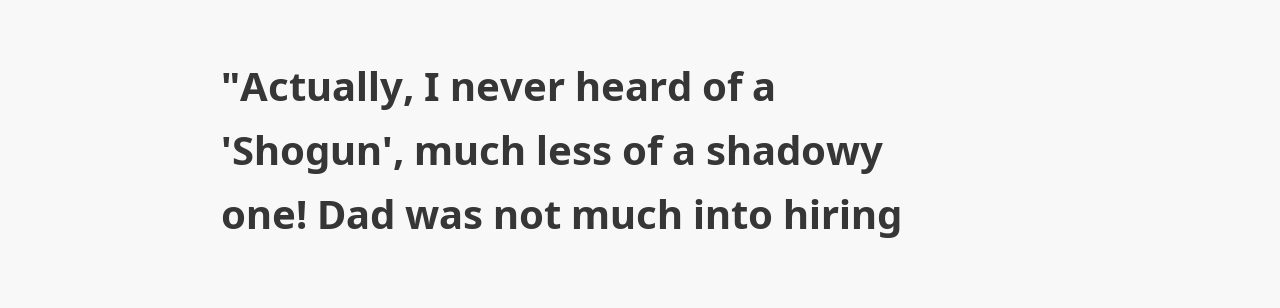"Actually, I never heard of a 'Shogun', much less of a shadowy one! Dad was not much into hiring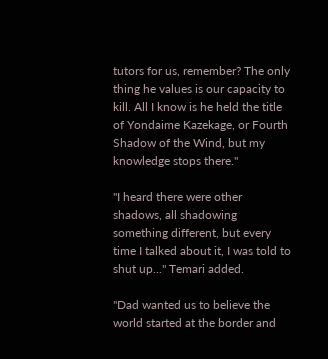tutors for us, remember? The only thing he values is our capacity to kill. All I know is he held the title of Yondaime Kazekage, or Fourth Shadow of the Wind, but my knowledge stops there."

"I heard there were other shadows, all shadowing something different, but every time I talked about it, I was told to shut up..." Temari added.

"Dad wanted us to believe the world started at the border and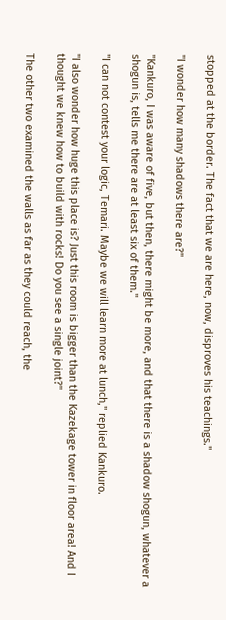stopped at the border. The fact that we are here, now, disproves his teachings."

"I wonder how many shadows there are?"

"Kankuro, I was aware of five, but then, there might be more, and that there is a shadow shogun, whatever a shogun is, tells me there are at least six of them."

"I can not contest your logic, Temari. Maybe we will learn more at lunch," replied Kankuro.

"I also wonder how huge this place is? Just this room is bigger than the Kazekage tower in floor area! And I thought we knew how to build with rocks! Do you see a single joint?"

The other two examined the walls as far as they could reach, the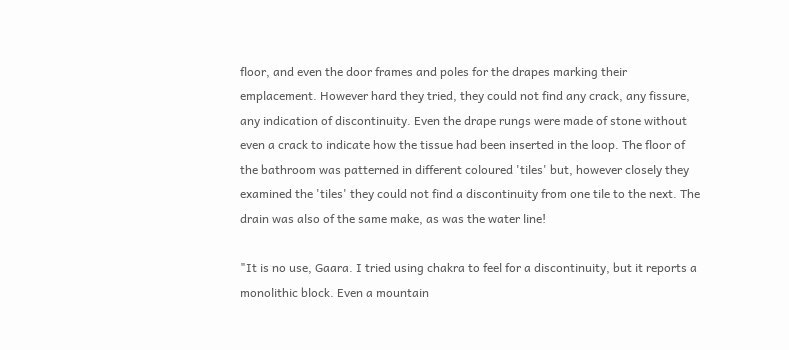floor, and even the door frames and poles for the drapes marking their emplacement. However hard they tried, they could not find any crack, any fissure, any indication of discontinuity. Even the drape rungs were made of stone without even a crack to indicate how the tissue had been inserted in the loop. The floor of the bathroom was patterned in different coloured 'tiles' but, however closely they examined the 'tiles' they could not find a discontinuity from one tile to the next. The drain was also of the same make, as was the water line!

"It is no use, Gaara. I tried using chakra to feel for a discontinuity, but it reports a monolithic block. Even a mountain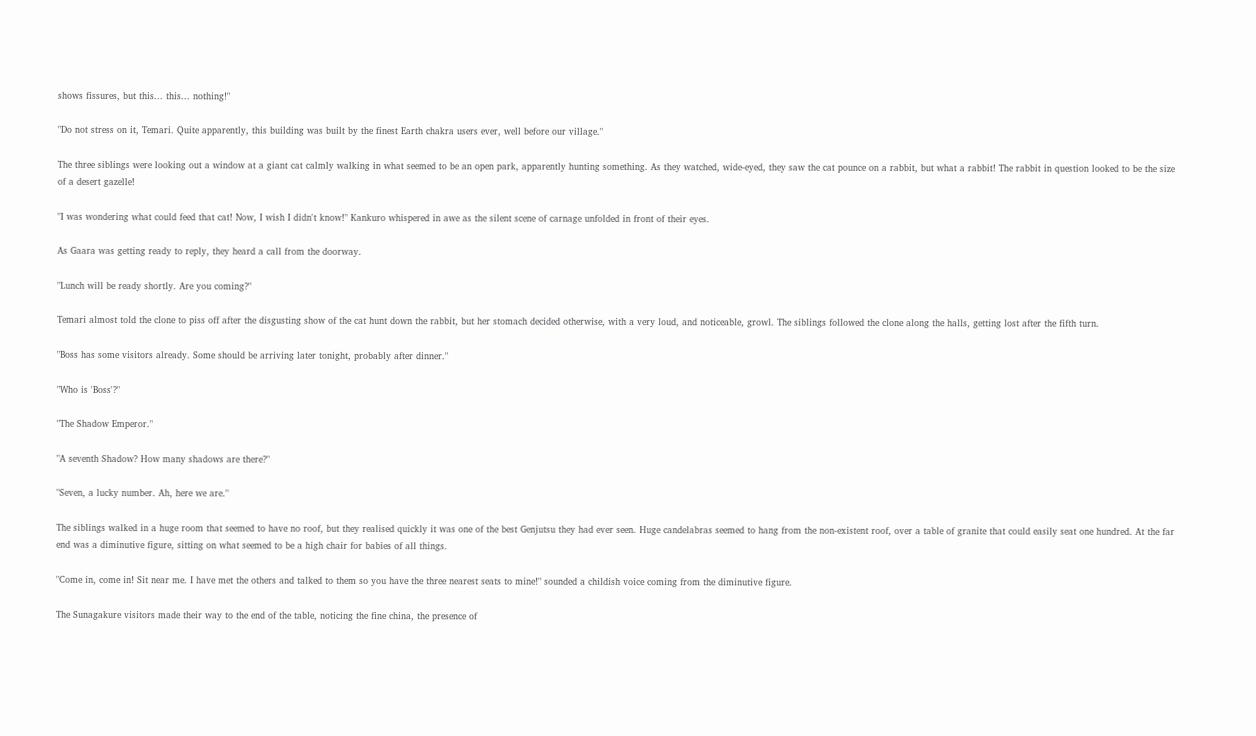shows fissures, but this... this... nothing!"

"Do not stress on it, Temari. Quite apparently, this building was built by the finest Earth chakra users ever, well before our village."

The three siblings were looking out a window at a giant cat calmly walking in what seemed to be an open park, apparently hunting something. As they watched, wide-eyed, they saw the cat pounce on a rabbit, but what a rabbit! The rabbit in question looked to be the size of a desert gazelle!

"I was wondering what could feed that cat! Now, I wish I didn't know!" Kankuro whispered in awe as the silent scene of carnage unfolded in front of their eyes.

As Gaara was getting ready to reply, they heard a call from the doorway.

"Lunch will be ready shortly. Are you coming?"

Temari almost told the clone to piss off after the disgusting show of the cat hunt down the rabbit, but her stomach decided otherwise, with a very loud, and noticeable, growl. The siblings followed the clone along the halls, getting lost after the fifth turn.

"Boss has some visitors already. Some should be arriving later tonight, probably after dinner."

"Who is 'Boss'?"

"The Shadow Emperor."

"A seventh Shadow? How many shadows are there?"

"Seven, a lucky number. Ah, here we are."

The siblings walked in a huge room that seemed to have no roof, but they realised quickly it was one of the best Genjutsu they had ever seen. Huge candelabras seemed to hang from the non-existent roof, over a table of granite that could easily seat one hundred. At the far end was a diminutive figure, sitting on what seemed to be a high chair for babies of all things.

"Come in, come in! Sit near me. I have met the others and talked to them so you have the three nearest seats to mine!" sounded a childish voice coming from the diminutive figure.

The Sunagakure visitors made their way to the end of the table, noticing the fine china, the presence of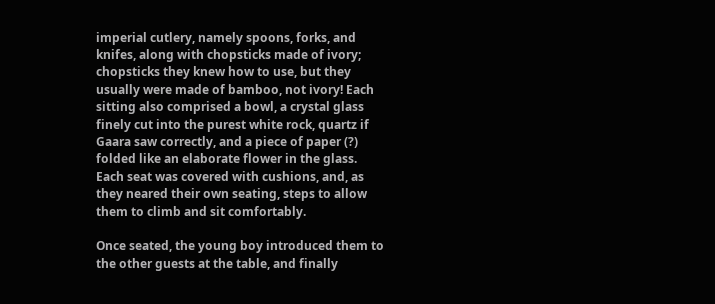imperial cutlery, namely spoons, forks, and knifes, along with chopsticks made of ivory; chopsticks they knew how to use, but they usually were made of bamboo, not ivory! Each sitting also comprised a bowl, a crystal glass finely cut into the purest white rock, quartz if Gaara saw correctly, and a piece of paper (?) folded like an elaborate flower in the glass. Each seat was covered with cushions, and, as they neared their own seating, steps to allow them to climb and sit comfortably.

Once seated, the young boy introduced them to the other guests at the table, and finally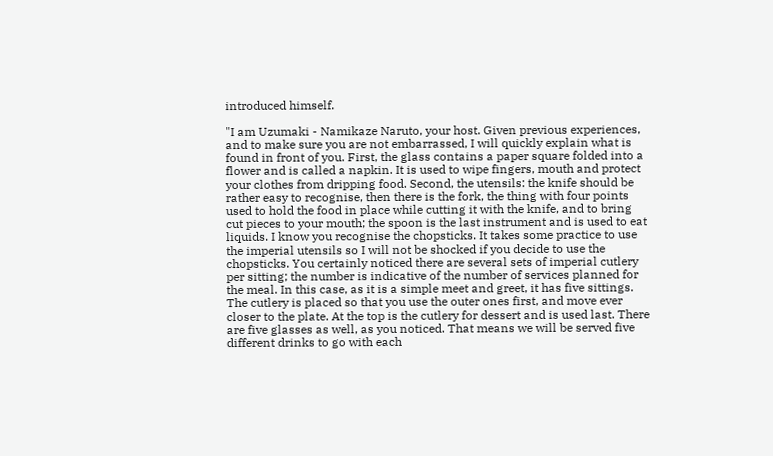introduced himself.

"I am Uzumaki - Namikaze Naruto, your host. Given previous experiences, and to make sure you are not embarrassed, I will quickly explain what is found in front of you. First, the glass contains a paper square folded into a flower and is called a napkin. It is used to wipe fingers, mouth and protect your clothes from dripping food. Second, the utensils: the knife should be rather easy to recognise, then there is the fork, the thing with four points used to hold the food in place while cutting it with the knife, and to bring cut pieces to your mouth; the spoon is the last instrument and is used to eat liquids. I know you recognise the chopsticks. It takes some practice to use the imperial utensils so I will not be shocked if you decide to use the chopsticks. You certainly noticed there are several sets of imperial cutlery per sitting; the number is indicative of the number of services planned for the meal. In this case, as it is a simple meet and greet, it has five sittings. The cutlery is placed so that you use the outer ones first, and move ever closer to the plate. At the top is the cutlery for dessert and is used last. There are five glasses as well, as you noticed. That means we will be served five different drinks to go with each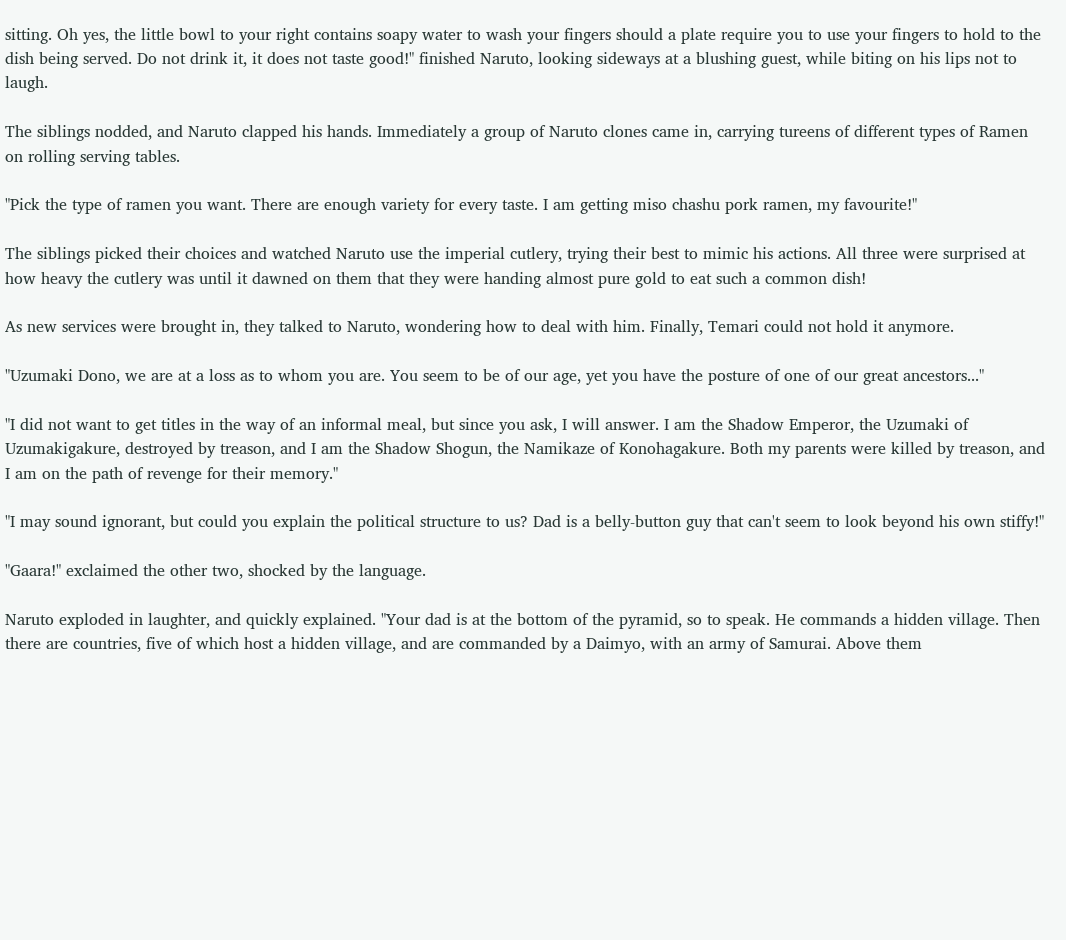sitting. Oh yes, the little bowl to your right contains soapy water to wash your fingers should a plate require you to use your fingers to hold to the dish being served. Do not drink it, it does not taste good!" finished Naruto, looking sideways at a blushing guest, while biting on his lips not to laugh.

The siblings nodded, and Naruto clapped his hands. Immediately a group of Naruto clones came in, carrying tureens of different types of Ramen on rolling serving tables.

"Pick the type of ramen you want. There are enough variety for every taste. I am getting miso chashu pork ramen, my favourite!"

The siblings picked their choices and watched Naruto use the imperial cutlery, trying their best to mimic his actions. All three were surprised at how heavy the cutlery was until it dawned on them that they were handing almost pure gold to eat such a common dish!

As new services were brought in, they talked to Naruto, wondering how to deal with him. Finally, Temari could not hold it anymore.

"Uzumaki Dono, we are at a loss as to whom you are. You seem to be of our age, yet you have the posture of one of our great ancestors..."

"I did not want to get titles in the way of an informal meal, but since you ask, I will answer. I am the Shadow Emperor, the Uzumaki of Uzumakigakure, destroyed by treason, and I am the Shadow Shogun, the Namikaze of Konohagakure. Both my parents were killed by treason, and I am on the path of revenge for their memory."

"I may sound ignorant, but could you explain the political structure to us? Dad is a belly-button guy that can't seem to look beyond his own stiffy!"

"Gaara!" exclaimed the other two, shocked by the language.

Naruto exploded in laughter, and quickly explained. "Your dad is at the bottom of the pyramid, so to speak. He commands a hidden village. Then there are countries, five of which host a hidden village, and are commanded by a Daimyo, with an army of Samurai. Above them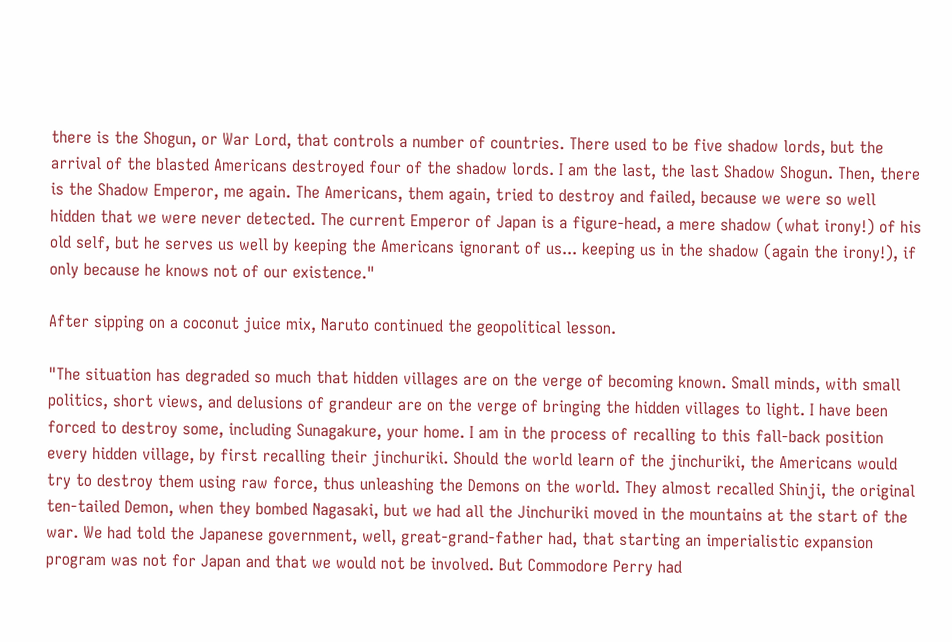there is the Shogun, or War Lord, that controls a number of countries. There used to be five shadow lords, but the arrival of the blasted Americans destroyed four of the shadow lords. I am the last, the last Shadow Shogun. Then, there is the Shadow Emperor, me again. The Americans, them again, tried to destroy and failed, because we were so well hidden that we were never detected. The current Emperor of Japan is a figure-head, a mere shadow (what irony!) of his old self, but he serves us well by keeping the Americans ignorant of us... keeping us in the shadow (again the irony!), if only because he knows not of our existence."

After sipping on a coconut juice mix, Naruto continued the geopolitical lesson.

"The situation has degraded so much that hidden villages are on the verge of becoming known. Small minds, with small politics, short views, and delusions of grandeur are on the verge of bringing the hidden villages to light. I have been forced to destroy some, including Sunagakure, your home. I am in the process of recalling to this fall-back position every hidden village, by first recalling their jinchuriki. Should the world learn of the jinchuriki, the Americans would try to destroy them using raw force, thus unleashing the Demons on the world. They almost recalled Shinji, the original ten-tailed Demon, when they bombed Nagasaki, but we had all the Jinchuriki moved in the mountains at the start of the war. We had told the Japanese government, well, great-grand-father had, that starting an imperialistic expansion program was not for Japan and that we would not be involved. But Commodore Perry had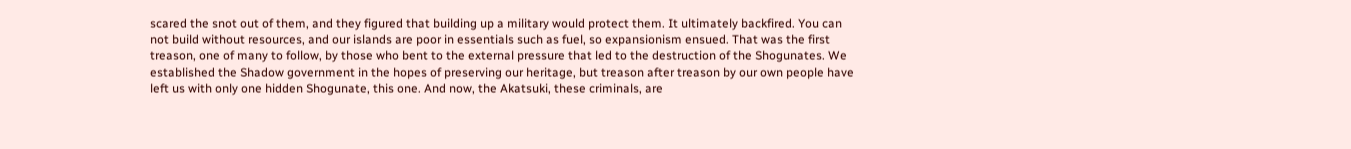scared the snot out of them, and they figured that building up a military would protect them. It ultimately backfired. You can not build without resources, and our islands are poor in essentials such as fuel, so expansionism ensued. That was the first treason, one of many to follow, by those who bent to the external pressure that led to the destruction of the Shogunates. We established the Shadow government in the hopes of preserving our heritage, but treason after treason by our own people have left us with only one hidden Shogunate, this one. And now, the Akatsuki, these criminals, are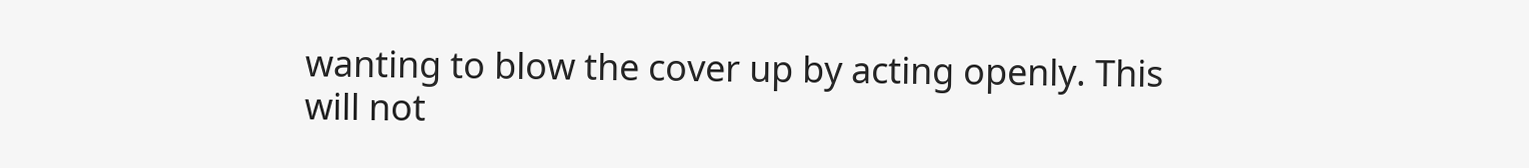wanting to blow the cover up by acting openly. This will not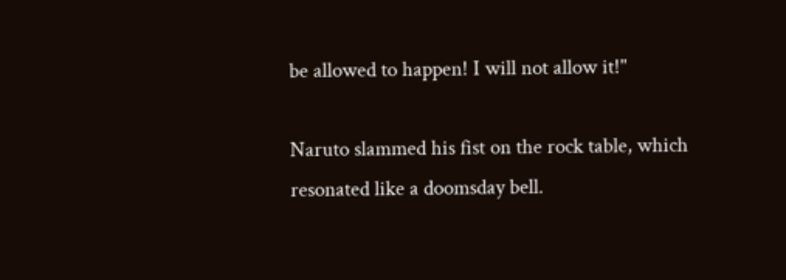be allowed to happen! I will not allow it!"

Naruto slammed his fist on the rock table, which resonated like a doomsday bell.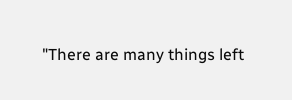"There are many things left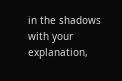in the shadows with your explanation,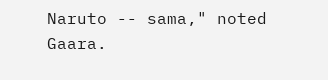Naruto -- sama," noted Gaara.